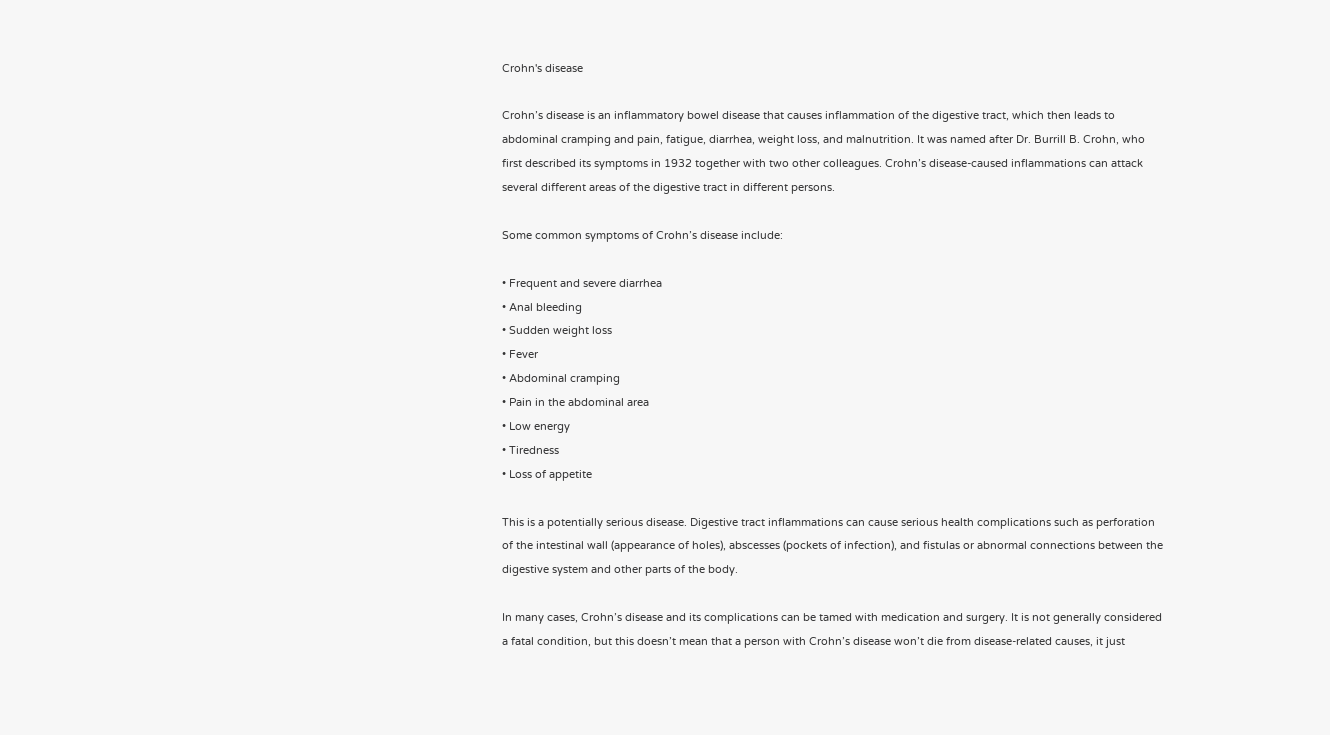Crohn's disease

Crohn’s disease is an inflammatory bowel disease that causes inflammation of the digestive tract, which then leads to abdominal cramping and pain, fatigue, diarrhea, weight loss, and malnutrition. It was named after Dr. Burrill B. Crohn, who first described its symptoms in 1932 together with two other colleagues. Crohn’s disease-caused inflammations can attack several different areas of the digestive tract in different persons.

Some common symptoms of Crohn’s disease include:

• Frequent and severe diarrhea
• Anal bleeding
• Sudden weight loss
• Fever
• Abdominal cramping
• Pain in the abdominal area
• Low energy
• Tiredness
• Loss of appetite

This is a potentially serious disease. Digestive tract inflammations can cause serious health complications such as perforation of the intestinal wall (appearance of holes), abscesses (pockets of infection), and fistulas or abnormal connections between the digestive system and other parts of the body.

In many cases, Crohn’s disease and its complications can be tamed with medication and surgery. It is not generally considered a fatal condition, but this doesn’t mean that a person with Crohn’s disease won’t die from disease-related causes, it just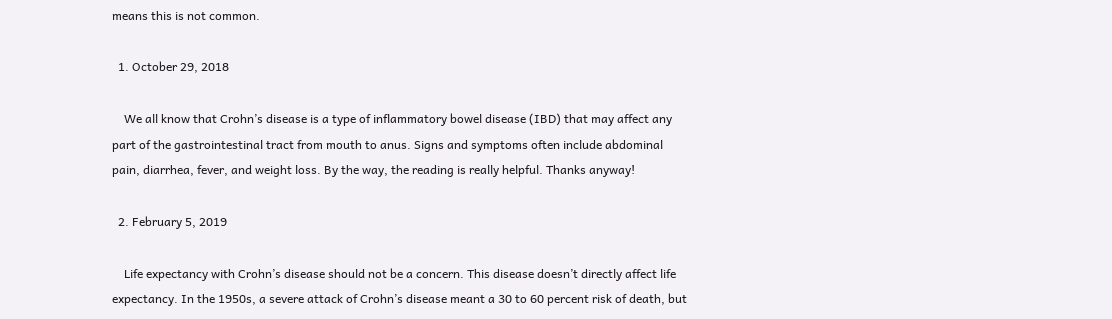means this is not common.

  1. October 29, 2018

    We all know that Crohn’s disease is a type of inflammatory bowel disease (IBD) that may affect any part of the gastrointestinal tract from mouth to anus. Signs and symptoms often include abdominal pain, diarrhea, fever, and weight loss. By the way, the reading is really helpful. Thanks anyway!

  2. February 5, 2019

    Life expectancy with Crohn’s disease should not be a concern. This disease doesn’t directly affect life expectancy. In the 1950s, a severe attack of Crohn’s disease meant a 30 to 60 percent risk of death, but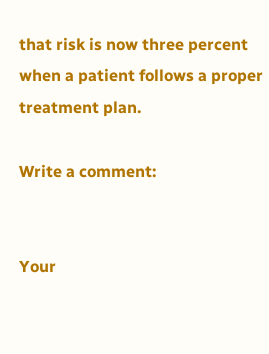that risk is now three percent when a patient follows a proper treatment plan.

Write a comment:


Your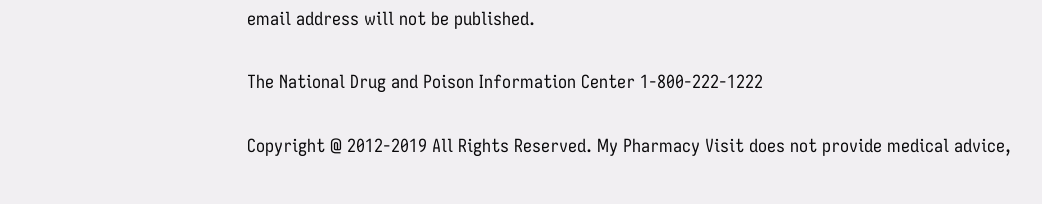email address will not be published.

The National Drug and Poison Information Center 1-800-222-1222

Copyright @ 2012-2019 All Rights Reserved. My Pharmacy Visit does not provide medical advice,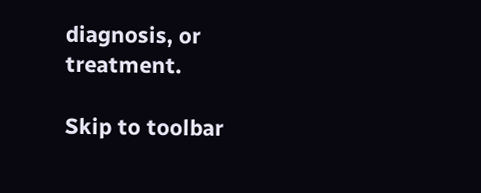diagnosis, or treatment.

Skip to toolbar